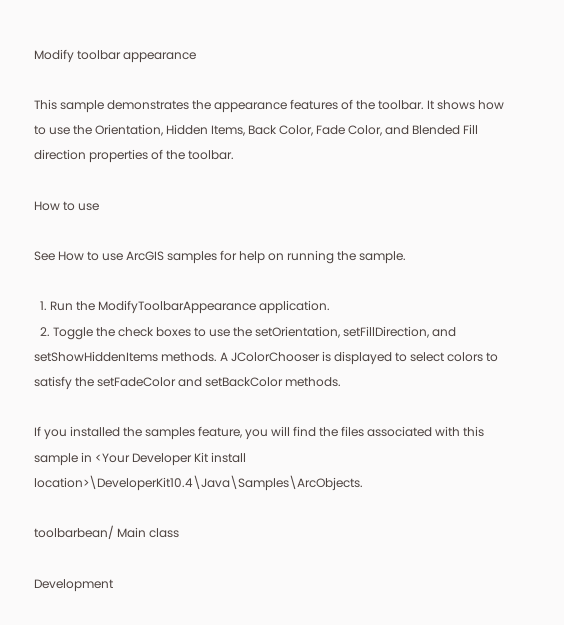Modify toolbar appearance

This sample demonstrates the appearance features of the toolbar. It shows how to use the Orientation, Hidden Items, Back Color, Fade Color, and Blended Fill direction properties of the toolbar.

How to use

See How to use ArcGIS samples for help on running the sample.

  1. Run the ModifyToolbarAppearance application.
  2. Toggle the check boxes to use the setOrientation, setFillDirection, and setShowHiddenItems methods. A JColorChooser is displayed to select colors to satisfy the setFadeColor and setBackColor methods.

If you installed the samples feature, you will find the files associated with this sample in <Your Developer Kit install location>\DeveloperKit10.4\Java\Samples\ArcObjects.

toolbarbean/ Main class

Development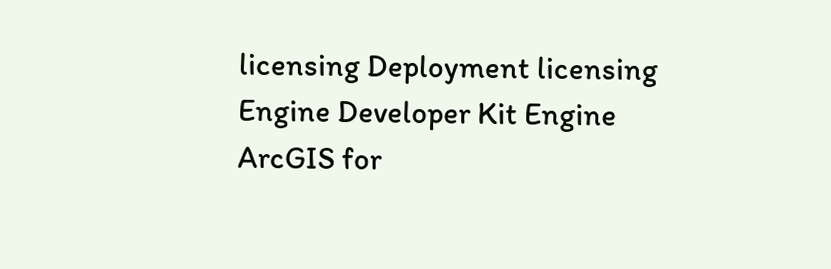licensing Deployment licensing
Engine Developer Kit Engine
ArcGIS for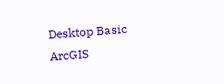Desktop Basic
ArcGIS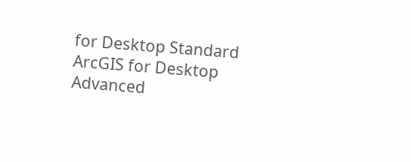for Desktop Standard
ArcGIS for Desktop Advanced